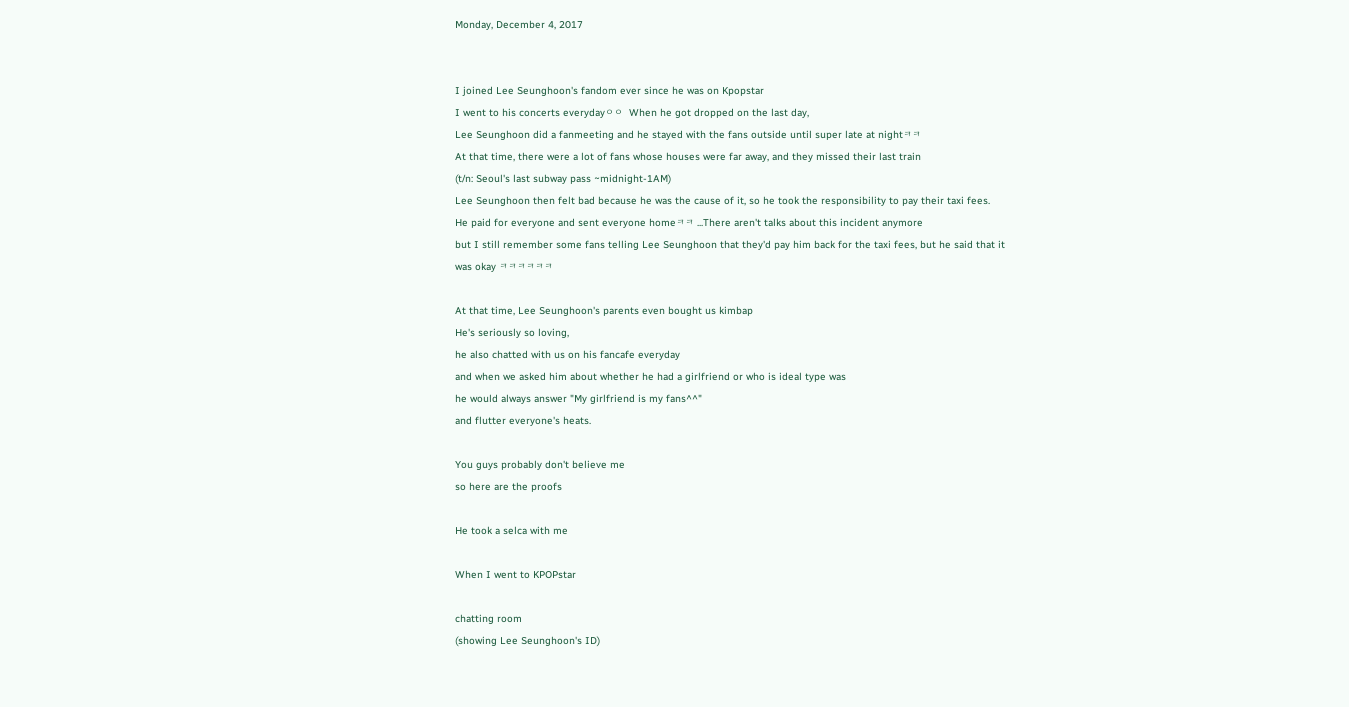Monday, December 4, 2017


I joined Lee Seunghoon's fandom ever since he was on Kpopstar
I went to his concerts everydayㅇㅇ  When he got dropped on the last day,
Lee Seunghoon did a fanmeeting and he stayed with the fans outside until super late at nightㅋㅋ
At that time, there were a lot of fans whose houses were far away, and they missed their last train
(t/n: Seoul's last subway pass ~midnight-1AM)
Lee Seunghoon then felt bad because he was the cause of it, so he took the responsibility to pay their taxi fees.
He paid for everyone and sent everyone homeㅋㅋ ...There aren't talks about this incident anymore
but I still remember some fans telling Lee Seunghoon that they'd pay him back for the taxi fees, but he said that it was okay ㅋㅋㅋㅋㅋㅋ

At that time, Lee Seunghoon's parents even bought us kimbap
He's seriously so loving,
he also chatted with us on his fancafe everyday
and when we asked him about whether he had a girlfriend or who is ideal type was
he would always answer "My girlfriend is my fans^^"
and flutter everyone's heats.

You guys probably don't believe me
so here are the proofs

He took a selca with me

When I went to KPOPstar

chatting room
(showing Lee Seunghoon's ID)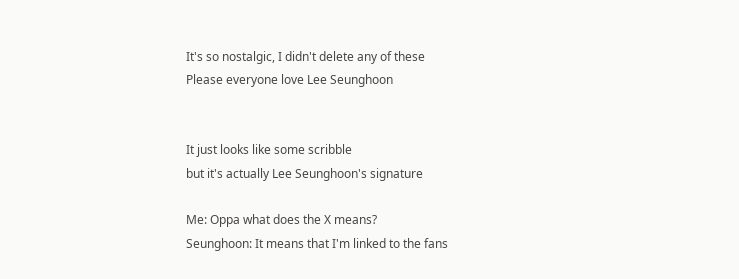It's so nostalgic, I didn't delete any of these
Please everyone love Lee Seunghoon


It just looks like some scribble
but it's actually Lee Seunghoon's signature

Me: Oppa what does the X means?
Seunghoon: It means that I'm linked to the fans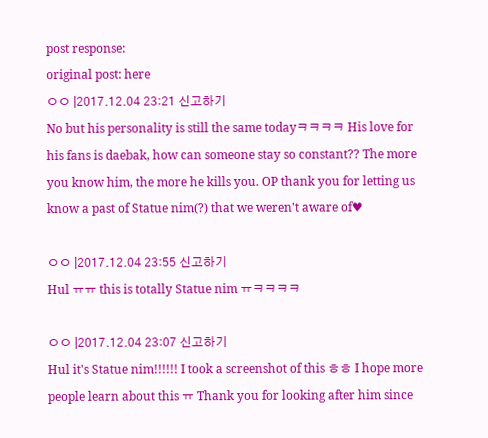post response:
original post: here
ㅇㅇ |2017.12.04 23:21 신고하기
No but his personality is still the same todayㅋㅋㅋㅋ His love for his fans is daebak, how can someone stay so constant?? The more you know him, the more he kills you. OP thank you for letting us know a past of Statue nim(?) that we weren't aware of♥

ㅇㅇ |2017.12.04 23:55 신고하기
Hul ㅠㅠ this is totally Statue nim ㅠㅋㅋㅋㅋ

ㅇㅇ |2017.12.04 23:07 신고하기
Hul it's Statue nim!!!!!! I took a screenshot of this ㅎㅎ I hope more people learn about this ㅠ Thank you for looking after him since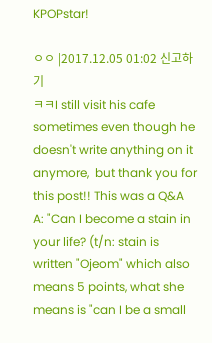KPOPstar!

ㅇㅇ |2017.12.05 01:02 신고하기
ㅋㅋI still visit his cafe sometimes even though he doesn't write anything on it anymore,  but thank you for this post!! This was a Q&A
A: "Can I become a stain in your life? (t/n: stain is written "Ojeom" which also means 5 points, what she means is "can I be a small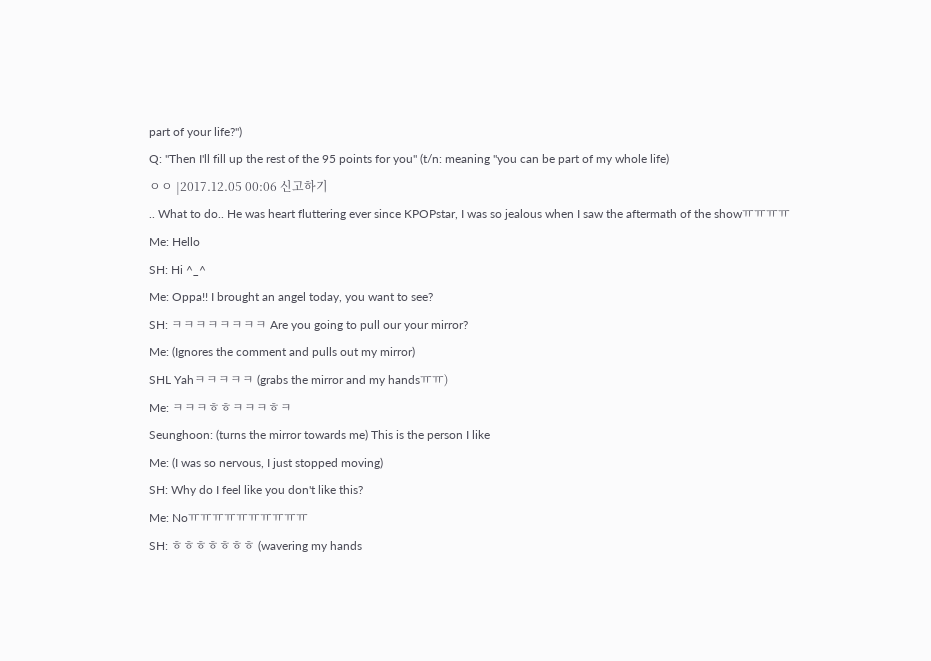part of your life?")
Q: "Then I'll fill up the rest of the 95 points for you" (t/n: meaning "you can be part of my whole life)
ㅇㅇ |2017.12.05 00:06 신고하기
.. What to do.. He was heart fluttering ever since KPOPstar, I was so jealous when I saw the aftermath of the showㅠㅠㅠㅠ
Me: Hello
SH: Hi ^_^
Me: Oppa!! I brought an angel today, you want to see?
SH: ㅋㅋㅋㅋㅋㅋㅋㅋ Are you going to pull our your mirror?
Me: (Ignores the comment and pulls out my mirror)
SHL Yahㅋㅋㅋㅋㅋ (grabs the mirror and my handsㅠㅠ)
Me: ㅋㅋㅋㅎㅎㅋㅋㅋㅎㅋ
Seunghoon: (turns the mirror towards me) This is the person I like
Me: (I was so nervous, I just stopped moving)
SH: Why do I feel like you don't like this?
Me: Noㅠㅠㅠㅠㅠㅠㅠㅠㅠㅠ
SH: ㅎㅎㅎㅎㅎㅎㅎ (wavering my hands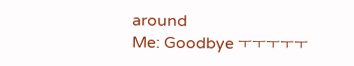around
Me: Goodbye ㅜㅜㅜㅜㅜ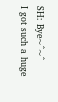SH: Bye~^~^
I got such a huge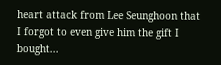heart attack from Lee Seunghoon that I forgot to even give him the gift I bought...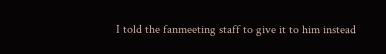I told the fanmeeting staff to give it to him instead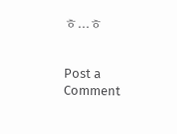ㅎ...ㅎ


Post a Comment